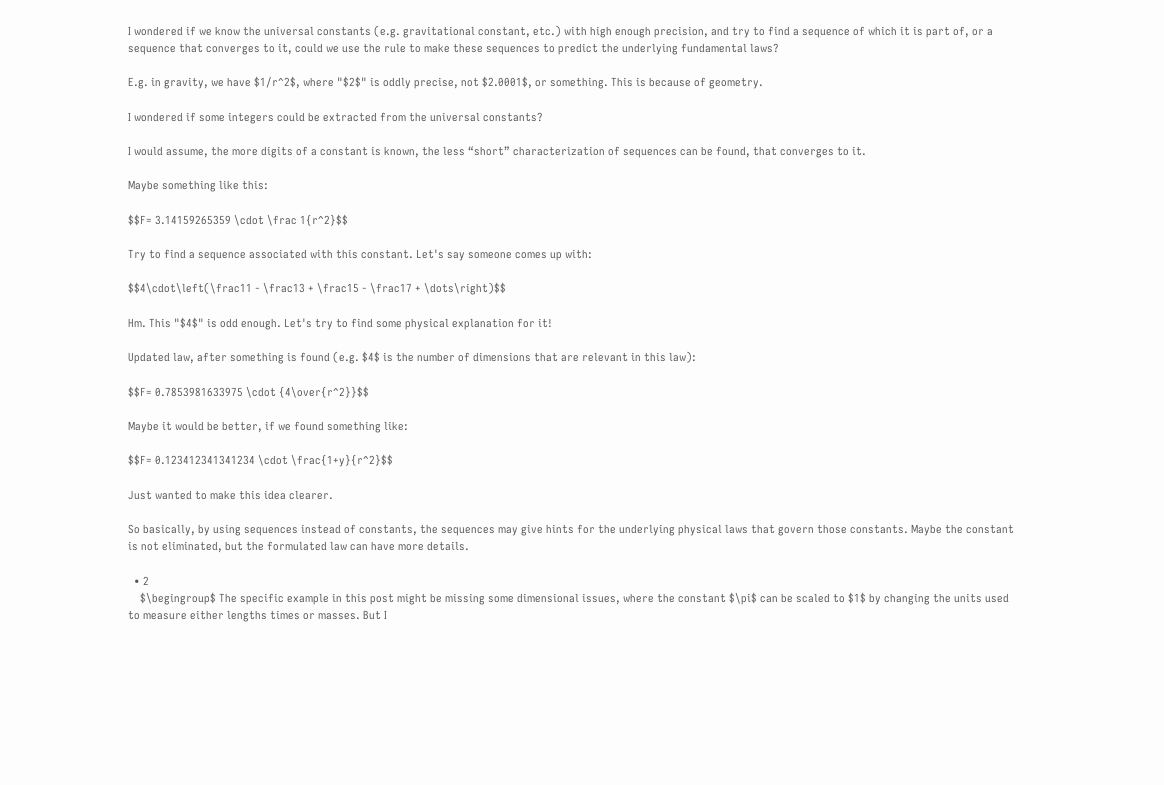I wondered if we know the universal constants (e.g. gravitational constant, etc.) with high enough precision, and try to find a sequence of which it is part of, or a sequence that converges to it, could we use the rule to make these sequences to predict the underlying fundamental laws?

E.g. in gravity, we have $1/r^2$, where "$2$" is oddly precise, not $2.0001$, or something. This is because of geometry.

I wondered if some integers could be extracted from the universal constants?

I would assume, the more digits of a constant is known, the less “short” characterization of sequences can be found, that converges to it.

Maybe something like this:

$$F= 3.14159265359 \cdot \frac 1{r^2}$$

Try to find a sequence associated with this constant. Let's say someone comes up with:

$$4\cdot\left(\frac11 - \frac13 + \frac15 - \frac17 + \dots\right)$$

Hm. This "$4$" is odd enough. Let's try to find some physical explanation for it!

Updated law, after something is found (e.g. $4$ is the number of dimensions that are relevant in this law):

$$F= 0.7853981633975 \cdot {4\over{r^2}}$$

Maybe it would be better, if we found something like:

$$F= 0.123412341341234 \cdot \frac{1+y}{r^2}$$

Just wanted to make this idea clearer.

So basically, by using sequences instead of constants, the sequences may give hints for the underlying physical laws that govern those constants. Maybe the constant is not eliminated, but the formulated law can have more details.

  • 2
    $\begingroup$ The specific example in this post might be missing some dimensional issues, where the constant $\pi$ can be scaled to $1$ by changing the units used to measure either lengths times or masses. But I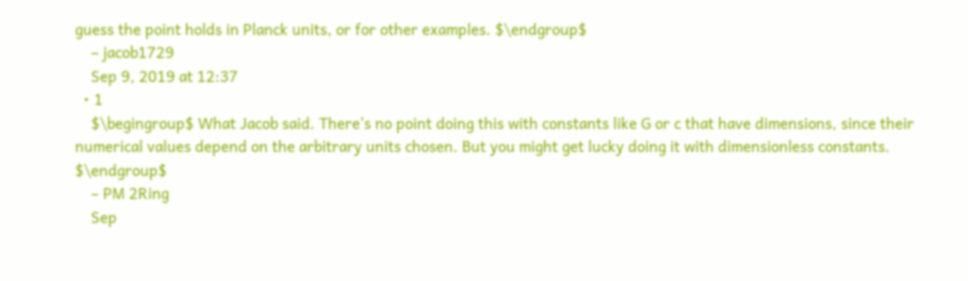guess the point holds in Planck units, or for other examples. $\endgroup$
    – jacob1729
    Sep 9, 2019 at 12:37
  • 1
    $\begingroup$ What Jacob said. There's no point doing this with constants like G or c that have dimensions, since their numerical values depend on the arbitrary units chosen. But you might get lucky doing it with dimensionless constants. $\endgroup$
    – PM 2Ring
    Sep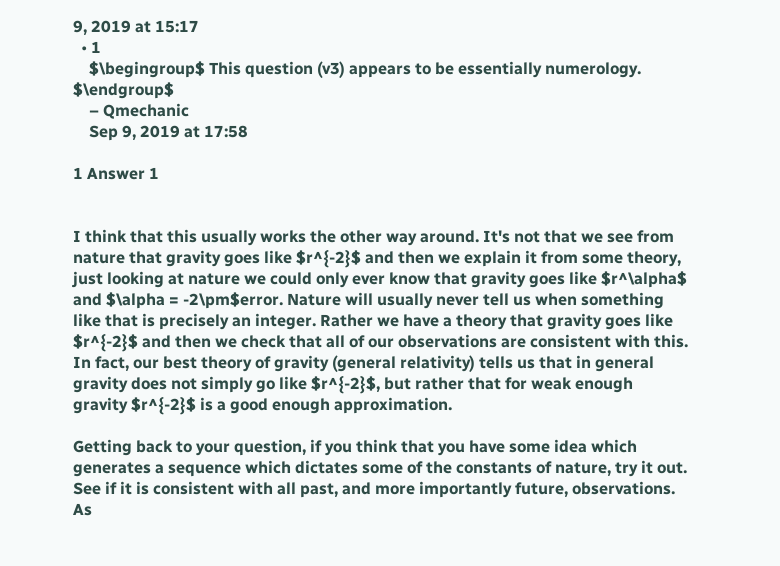9, 2019 at 15:17
  • 1
    $\begingroup$ This question (v3) appears to be essentially numerology. $\endgroup$
    – Qmechanic
    Sep 9, 2019 at 17:58

1 Answer 1


I think that this usually works the other way around. It's not that we see from nature that gravity goes like $r^{-2}$ and then we explain it from some theory, just looking at nature we could only ever know that gravity goes like $r^\alpha$ and $\alpha = -2\pm$error. Nature will usually never tell us when something like that is precisely an integer. Rather we have a theory that gravity goes like $r^{-2}$ and then we check that all of our observations are consistent with this. In fact, our best theory of gravity (general relativity) tells us that in general gravity does not simply go like $r^{-2}$, but rather that for weak enough gravity $r^{-2}$ is a good enough approximation.

Getting back to your question, if you think that you have some idea which generates a sequence which dictates some of the constants of nature, try it out. See if it is consistent with all past, and more importantly future, observations. As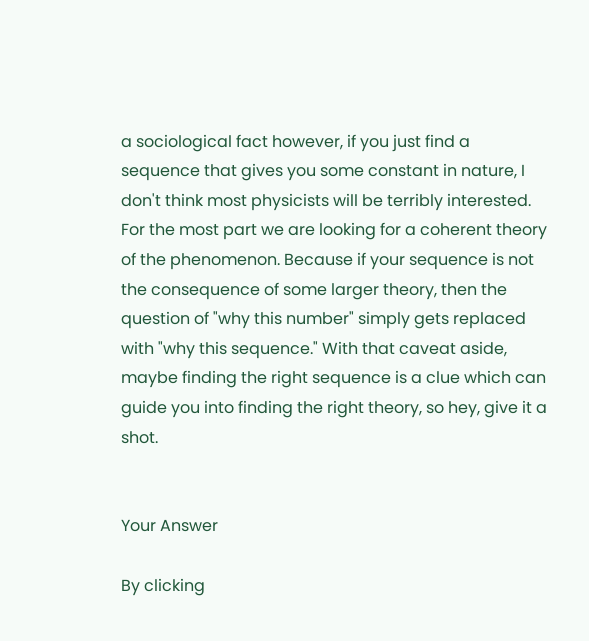a sociological fact however, if you just find a sequence that gives you some constant in nature, I don't think most physicists will be terribly interested. For the most part we are looking for a coherent theory of the phenomenon. Because if your sequence is not the consequence of some larger theory, then the question of "why this number" simply gets replaced with "why this sequence." With that caveat aside, maybe finding the right sequence is a clue which can guide you into finding the right theory, so hey, give it a shot.


Your Answer

By clicking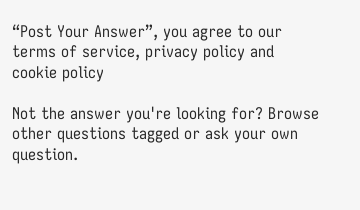“Post Your Answer”, you agree to our terms of service, privacy policy and cookie policy

Not the answer you're looking for? Browse other questions tagged or ask your own question.